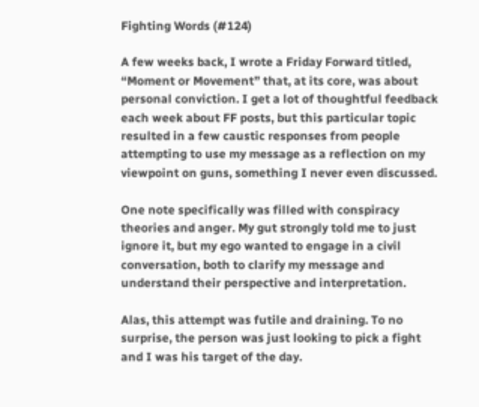Fighting Words (#124)

A few weeks back, I wrote a Friday Forward titled, “Moment or Movement” that, at its core, was about personal conviction. I get a lot of thoughtful feedback each week about FF posts, but this particular topic resulted in a few caustic responses from people attempting to use my message as a reflection on my viewpoint on guns, something I never even discussed.

One note specifically was filled with conspiracy theories and anger. My gut strongly told me to just ignore it, but my ego wanted to engage in a civil conversation, both to clarify my message and understand their perspective and interpretation.

Alas, this attempt was futile and draining. To no surprise, the person was just looking to pick a fight and I was his target of the day.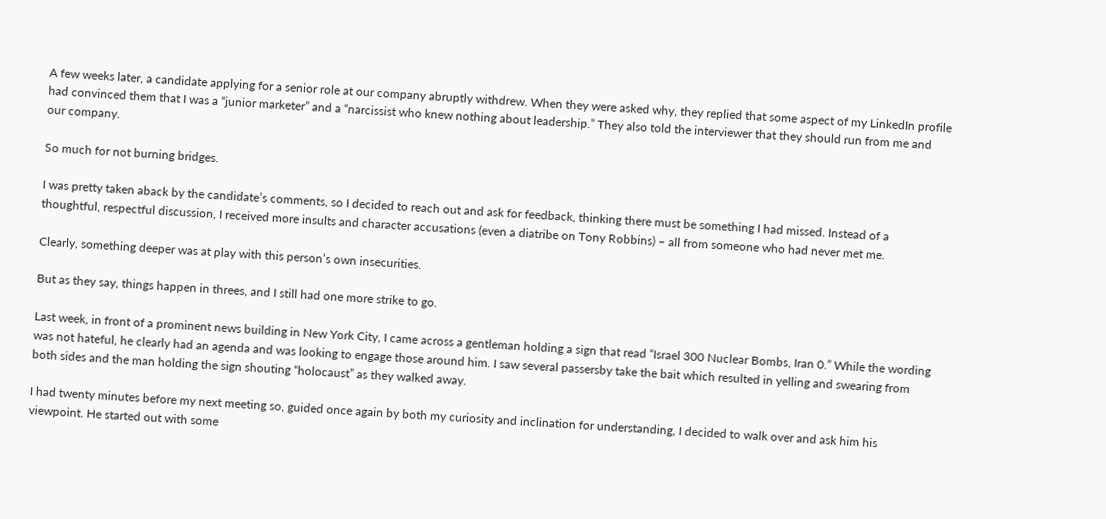A few weeks later, a candidate applying for a senior role at our company abruptly withdrew. When they were asked why, they replied that some aspect of my LinkedIn profile had convinced them that I was a “junior marketer” and a “narcissist who knew nothing about leadership.” They also told the interviewer that they should run from me and our company.

So much for not burning bridges.

I was pretty taken aback by the candidate’s comments, so I decided to reach out and ask for feedback, thinking there must be something I had missed. Instead of a thoughtful, respectful discussion, I received more insults and character accusations (even a diatribe on Tony Robbins) – all from someone who had never met me.

Clearly, something deeper was at play with this person’s own insecurities.

But as they say, things happen in threes, and I still had one more strike to go.

Last week, in front of a prominent news building in New York City, I came across a gentleman holding a sign that read “Israel 300 Nuclear Bombs, Iran 0.” While the wording was not hateful, he clearly had an agenda and was looking to engage those around him. I saw several passersby take the bait which resulted in yelling and swearing from both sides and the man holding the sign shouting “holocaust” as they walked away.

I had twenty minutes before my next meeting so, guided once again by both my curiosity and inclination for understanding, I decided to walk over and ask him his viewpoint. He started out with some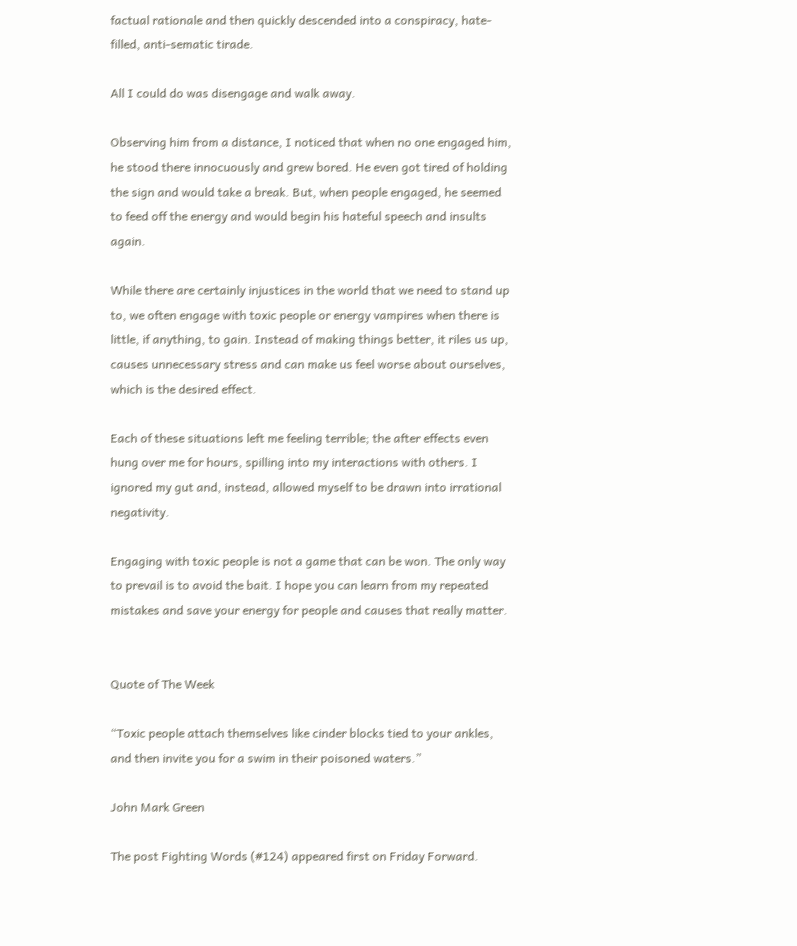factual rationale and then quickly descended into a conspiracy, hate-filled, anti-sematic tirade.

All I could do was disengage and walk away.

Observing him from a distance, I noticed that when no one engaged him, he stood there innocuously and grew bored. He even got tired of holding the sign and would take a break. But, when people engaged, he seemed to feed off the energy and would begin his hateful speech and insults again.

While there are certainly injustices in the world that we need to stand up to, we often engage with toxic people or energy vampires when there is little, if anything, to gain. Instead of making things better, it riles us up, causes unnecessary stress and can make us feel worse about ourselves, which is the desired effect.

Each of these situations left me feeling terrible; the after effects even hung over me for hours, spilling into my interactions with others. I ignored my gut and, instead, allowed myself to be drawn into irrational negativity.

Engaging with toxic people is not a game that can be won. The only way to prevail is to avoid the bait. I hope you can learn from my repeated mistakes and save your energy for people and causes that really matter.


Quote of The Week

“Toxic people attach themselves like cinder blocks tied to your ankles, and then invite you for a swim in their poisoned waters.”

John Mark Green

The post Fighting Words (#124) appeared first on Friday Forward.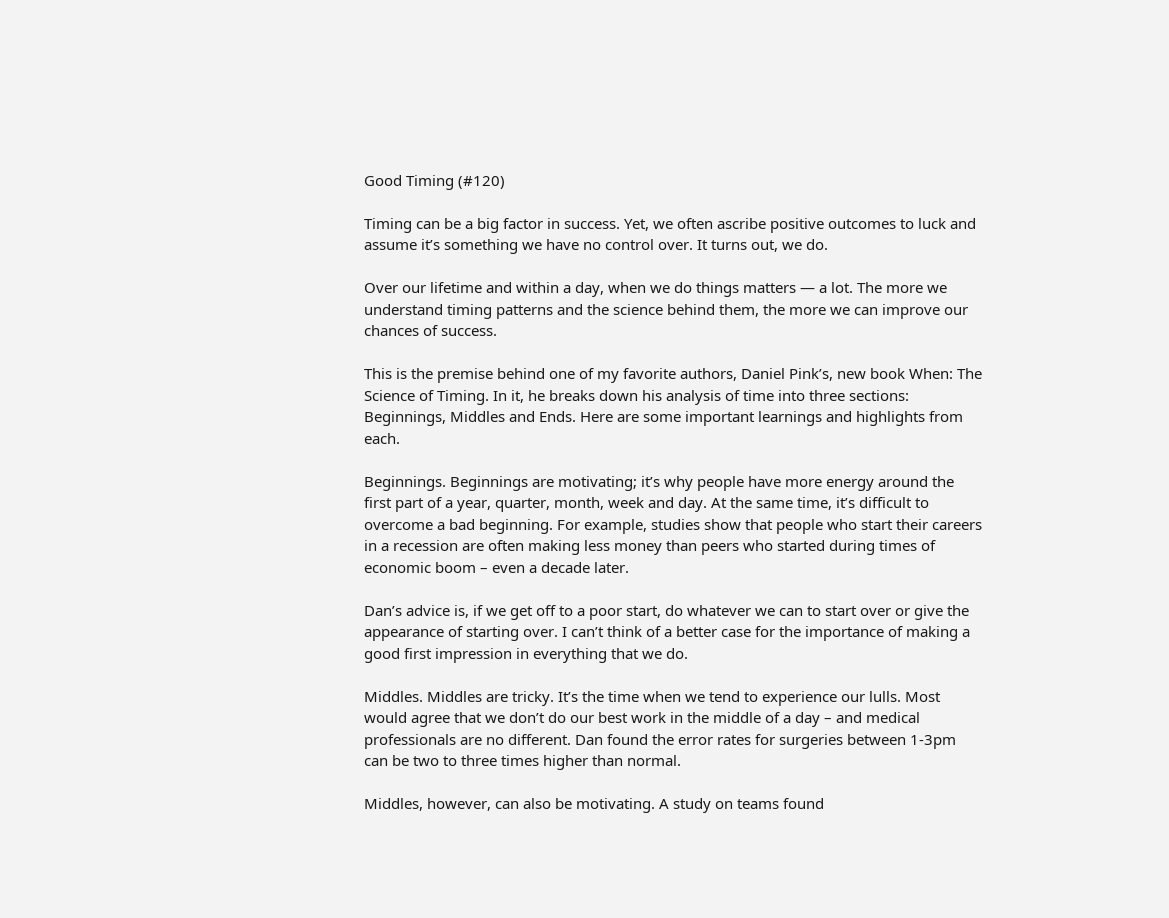Good Timing (#120)

Timing can be a big factor in success. Yet, we often ascribe positive outcomes to luck and assume it’s something we have no control over. It turns out, we do.

Over our lifetime and within a day, when we do things matters — a lot. The more we understand timing patterns and the science behind them, the more we can improve our chances of success.

This is the premise behind one of my favorite authors, Daniel Pink’s, new book When: The Science of Timing. In it, he breaks down his analysis of time into three sections: Beginnings, Middles and Ends. Here are some important learnings and highlights from each.

Beginnings. Beginnings are motivating; it’s why people have more energy around the first part of a year, quarter, month, week and day. At the same time, it’s difficult to overcome a bad beginning. For example, studies show that people who start their careers in a recession are often making less money than peers who started during times of economic boom – even a decade later.

Dan’s advice is, if we get off to a poor start, do whatever we can to start over or give the appearance of starting over. I can’t think of a better case for the importance of making a good first impression in everything that we do.

Middles. Middles are tricky. It’s the time when we tend to experience our lulls. Most would agree that we don’t do our best work in the middle of a day – and medical professionals are no different. Dan found the error rates for surgeries between 1-3pm can be two to three times higher than normal.

Middles, however, can also be motivating. A study on teams found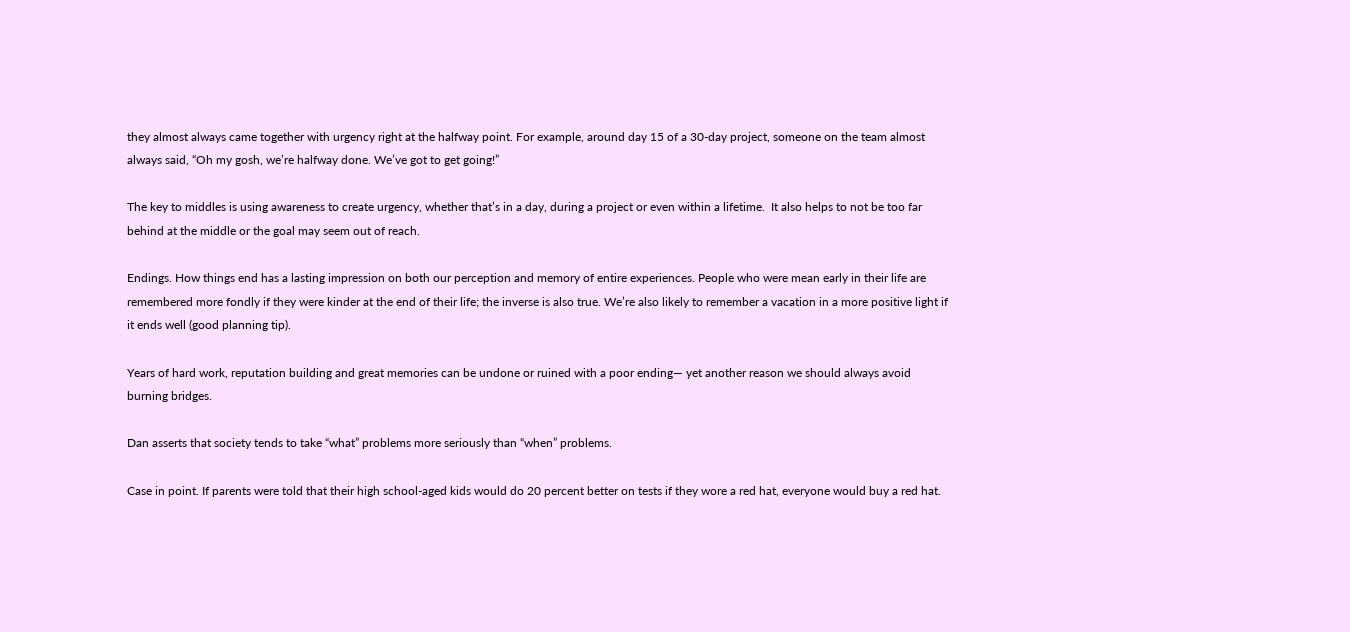they almost always came together with urgency right at the halfway point. For example, around day 15 of a 30-day project, someone on the team almost always said, “Oh my gosh, we’re halfway done. We’ve got to get going!”

The key to middles is using awareness to create urgency, whether that’s in a day, during a project or even within a lifetime.  It also helps to not be too far behind at the middle or the goal may seem out of reach.

Endings. How things end has a lasting impression on both our perception and memory of entire experiences. People who were mean early in their life are remembered more fondly if they were kinder at the end of their life; the inverse is also true. We’re also likely to remember a vacation in a more positive light if it ends well (good planning tip).

Years of hard work, reputation building and great memories can be undone or ruined with a poor ending— yet another reason we should always avoid burning bridges.

Dan asserts that society tends to take “what” problems more seriously than “when” problems.

Case in point. If parents were told that their high school-aged kids would do 20 percent better on tests if they wore a red hat, everyone would buy a red hat.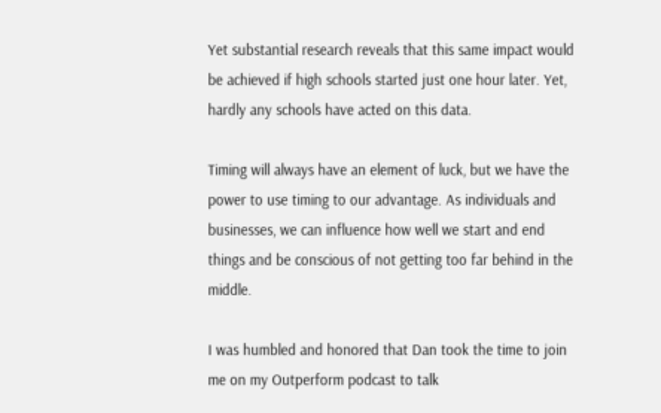Yet substantial research reveals that this same impact would be achieved if high schools started just one hour later. Yet, hardly any schools have acted on this data.

Timing will always have an element of luck, but we have the power to use timing to our advantage. As individuals and businesses, we can influence how well we start and end things and be conscious of not getting too far behind in the middle.

I was humbled and honored that Dan took the time to join me on my Outperform podcast to talk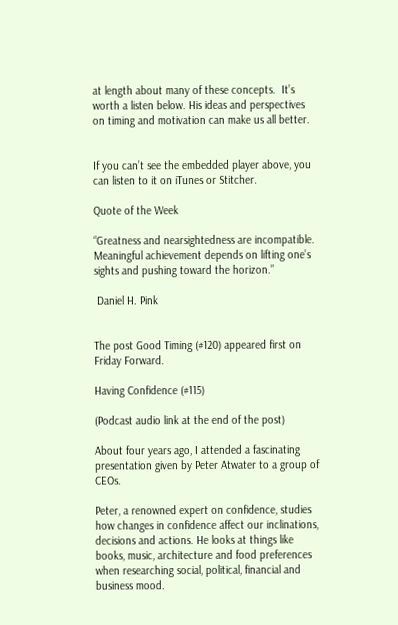at length about many of these concepts.  It’s worth a listen below. His ideas and perspectives on timing and motivation can make us all better.


If you can’t see the embedded player above, you can listen to it on iTunes or Stitcher.

Quote of the Week

“Greatness and nearsightedness are incompatible. Meaningful achievement depends on lifting one’s sights and pushing toward the horizon.”

 Daniel H. Pink


The post Good Timing (#120) appeared first on Friday Forward.

Having Confidence (#115)

(Podcast audio link at the end of the post)

About four years ago, I attended a fascinating presentation given by Peter Atwater to a group of CEOs.

Peter, a renowned expert on confidence, studies how changes in confidence affect our inclinations, decisions and actions. He looks at things like books, music, architecture and food preferences when researching social, political, financial and business mood.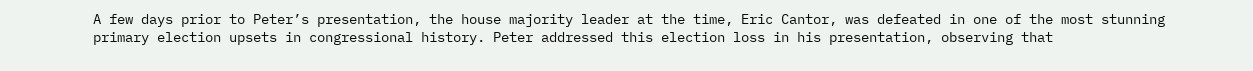A few days prior to Peter’s presentation, the house majority leader at the time, Eric Cantor, was defeated in one of the most stunning primary election upsets in congressional history. Peter addressed this election loss in his presentation, observing that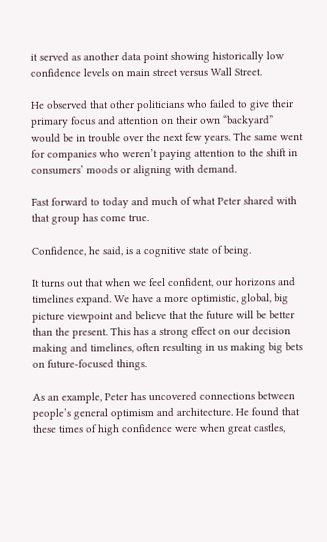it served as another data point showing historically low confidence levels on main street versus Wall Street.

He observed that other politicians who failed to give their primary focus and attention on their own “backyard” would be in trouble over the next few years. The same went for companies who weren’t paying attention to the shift in consumers’ moods or aligning with demand.

Fast forward to today and much of what Peter shared with that group has come true.

Confidence, he said, is a cognitive state of being.

It turns out that when we feel confident, our horizons and timelines expand. We have a more optimistic, global, big picture viewpoint and believe that the future will be better than the present. This has a strong effect on our decision making and timelines, often resulting in us making big bets on future-focused things.

As an example, Peter has uncovered connections between people’s general optimism and architecture. He found that these times of high confidence were when great castles,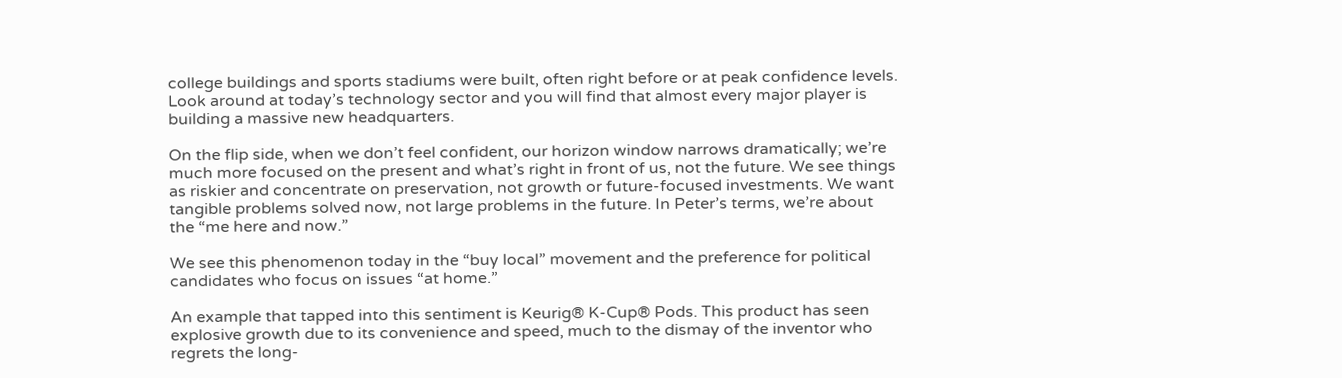college buildings and sports stadiums were built, often right before or at peak confidence levels. Look around at today’s technology sector and you will find that almost every major player is building a massive new headquarters.

On the flip side, when we don’t feel confident, our horizon window narrows dramatically; we’re much more focused on the present and what’s right in front of us, not the future. We see things as riskier and concentrate on preservation, not growth or future-focused investments. We want tangible problems solved now, not large problems in the future. In Peter’s terms, we’re about the “me here and now.”

We see this phenomenon today in the “buy local” movement and the preference for political candidates who focus on issues “at home.”

An example that tapped into this sentiment is Keurig® K-Cup® Pods. This product has seen explosive growth due to its convenience and speed, much to the dismay of the inventor who regrets the long-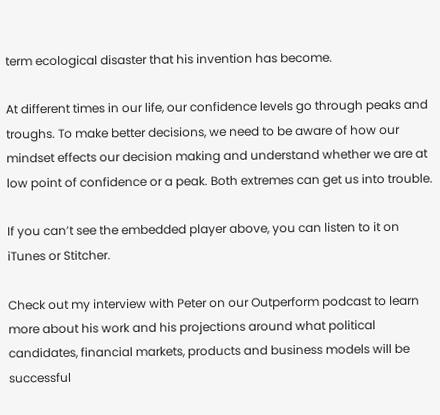term ecological disaster that his invention has become.

At different times in our life, our confidence levels go through peaks and troughs. To make better decisions, we need to be aware of how our mindset effects our decision making and understand whether we are at low point of confidence or a peak. Both extremes can get us into trouble.

If you can’t see the embedded player above, you can listen to it on iTunes or Stitcher.

Check out my interview with Peter on our Outperform podcast to learn more about his work and his projections around what political candidates, financial markets, products and business models will be successful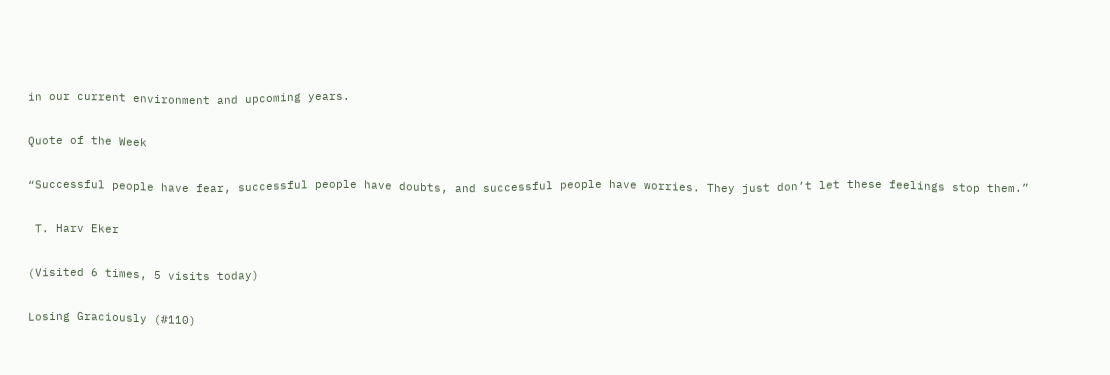in our current environment and upcoming years.

Quote of the Week

“Successful people have fear, successful people have doubts, and successful people have worries. They just don’t let these feelings stop them.”

 T. Harv Eker

(Visited 6 times, 5 visits today)

Losing Graciously (#110)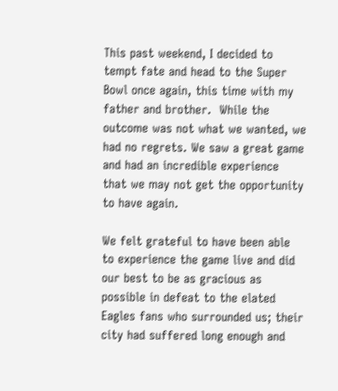This past weekend, I decided to tempt fate and head to the Super Bowl once again, this time with my father and brother.  While the outcome was not what we wanted, we had no regrets. We saw a great game and had an incredible experience that we may not get the opportunity to have again.

We felt grateful to have been able to experience the game live and did our best to be as gracious as possible in defeat to the elated Eagles fans who surrounded us; their city had suffered long enough and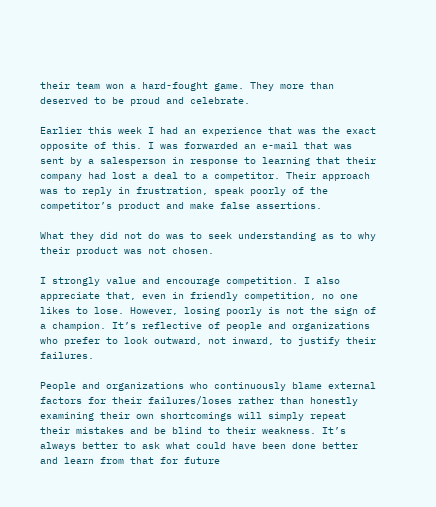their team won a hard-fought game. They more than deserved to be proud and celebrate.

Earlier this week I had an experience that was the exact opposite of this. I was forwarded an e-mail that was sent by a salesperson in response to learning that their company had lost a deal to a competitor. Their approach was to reply in frustration, speak poorly of the competitor’s product and make false assertions.

What they did not do was to seek understanding as to why their product was not chosen.

I strongly value and encourage competition. I also appreciate that, even in friendly competition, no one likes to lose. However, losing poorly is not the sign of a champion. It’s reflective of people and organizations who prefer to look outward, not inward, to justify their failures.

People and organizations who continuously blame external factors for their failures/loses rather than honestly examining their own shortcomings will simply repeat their mistakes and be blind to their weakness. It’s always better to ask what could have been done better and learn from that for future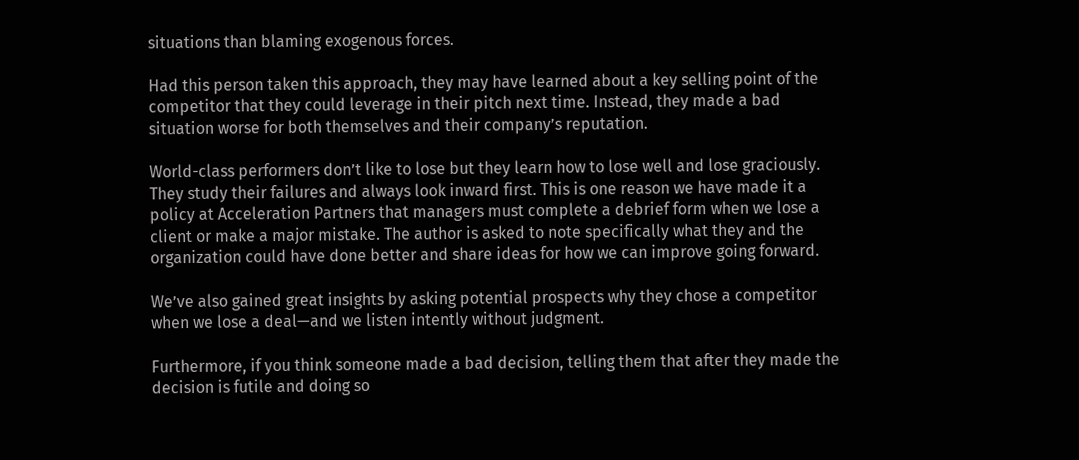situations than blaming exogenous forces.

Had this person taken this approach, they may have learned about a key selling point of the competitor that they could leverage in their pitch next time. Instead, they made a bad situation worse for both themselves and their company’s reputation.

World-class performers don’t like to lose but they learn how to lose well and lose graciously. They study their failures and always look inward first. This is one reason we have made it a policy at Acceleration Partners that managers must complete a debrief form when we lose a client or make a major mistake. The author is asked to note specifically what they and the organization could have done better and share ideas for how we can improve going forward.

We’ve also gained great insights by asking potential prospects why they chose a competitor when we lose a deal—and we listen intently without judgment.

Furthermore, if you think someone made a bad decision, telling them that after they made the decision is futile and doing so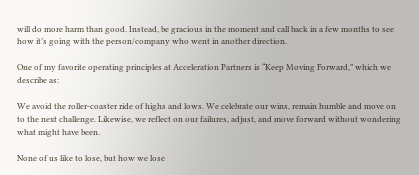will do more harm than good. Instead, be gracious in the moment and call back in a few months to see how it’s going with the person/company who went in another direction.

One of my favorite operating principles at Acceleration Partners is “Keep Moving Forward,” which we describe as:

We avoid the roller-coaster ride of highs and lows. We celebrate our wins, remain humble and move on to the next challenge. Likewise, we reflect on our failures, adjust, and move forward without wondering what might have been.

None of us like to lose, but how we lose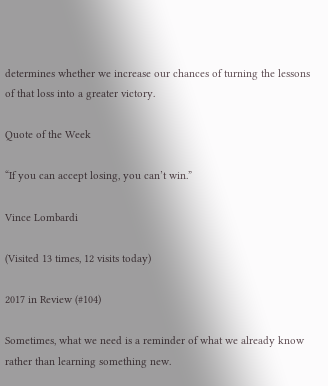determines whether we increase our chances of turning the lessons of that loss into a greater victory.

Quote of the Week

“If you can accept losing, you can’t win.”

Vince Lombardi

(Visited 13 times, 12 visits today)

2017 in Review (#104)

Sometimes, what we need is a reminder of what we already know rather than learning something new.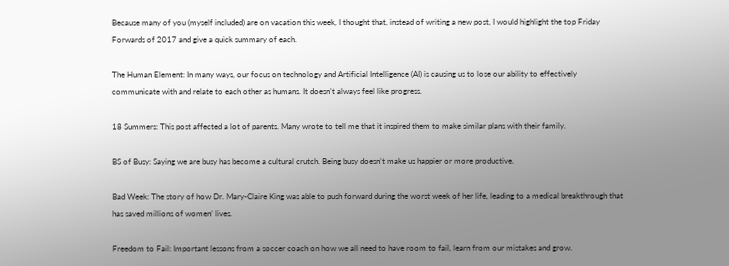Because many of you (myself included) are on vacation this week, I thought that, instead of writing a new post, I would highlight the top Friday Forwards of 2017 and give a quick summary of each.

The Human Element: In many ways, our focus on technology and Artificial Intelligence (AI) is causing us to lose our ability to effectively communicate with and relate to each other as humans. It doesn’t always feel like progress.

18 Summers: This post affected a lot of parents. Many wrote to tell me that it inspired them to make similar plans with their family.

BS of Busy: Saying we are busy has become a cultural crutch. Being busy doesn’t make us happier or more productive.

Bad Week: The story of how Dr. Mary-Claire King was able to push forward during the worst week of her life, leading to a medical breakthrough that has saved millions of women’ lives.

Freedom to Fail: Important lessons from a soccer coach on how we all need to have room to fail, learn from our mistakes and grow.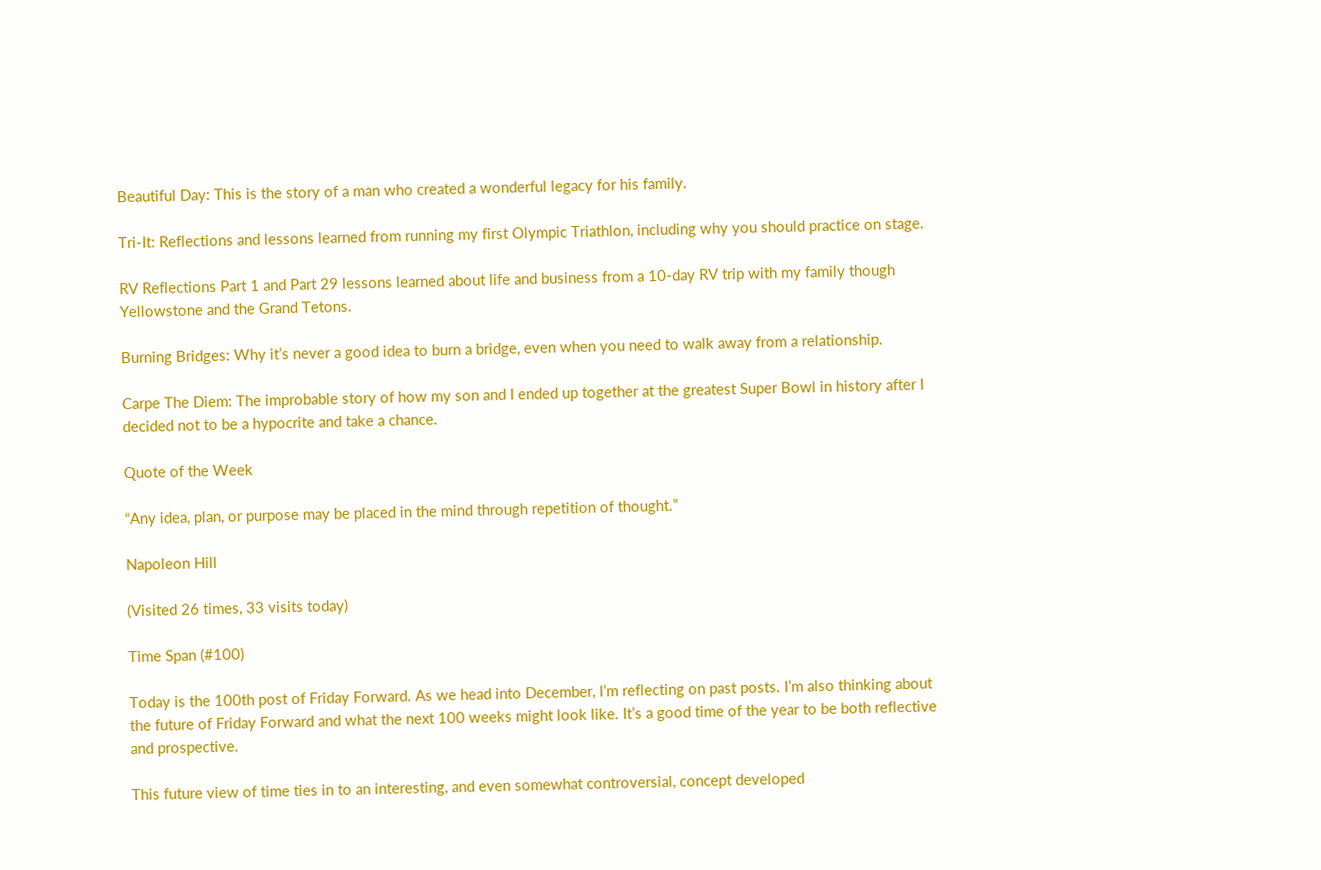Beautiful Day: This is the story of a man who created a wonderful legacy for his family.

Tri-It: Reflections and lessons learned from running my first Olympic Triathlon, including why you should practice on stage.

RV Reflections Part 1 and Part 29 lessons learned about life and business from a 10-day RV trip with my family though Yellowstone and the Grand Tetons.

Burning Bridges: Why it’s never a good idea to burn a bridge, even when you need to walk away from a relationship.

Carpe The Diem: The improbable story of how my son and I ended up together at the greatest Super Bowl in history after I decided not to be a hypocrite and take a chance.

Quote of the Week

“Any idea, plan, or purpose may be placed in the mind through repetition of thought.”

Napoleon Hill

(Visited 26 times, 33 visits today)

Time Span (#100)

Today is the 100th post of Friday Forward. As we head into December, I’m reflecting on past posts. I’m also thinking about the future of Friday Forward and what the next 100 weeks might look like. It’s a good time of the year to be both reflective and prospective.

This future view of time ties in to an interesting, and even somewhat controversial, concept developed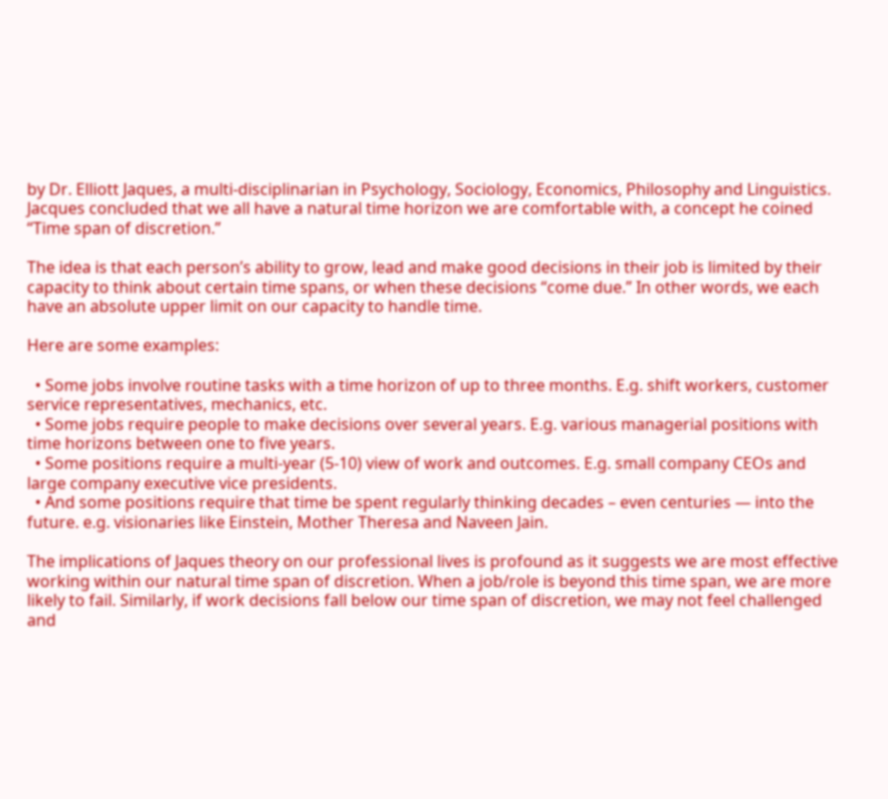by Dr. Elliott Jaques, a multi-disciplinarian in Psychology, Sociology, Economics, Philosophy and Linguistics. Jacques concluded that we all have a natural time horizon we are comfortable with, a concept he coined “Time span of discretion.”

The idea is that each person’s ability to grow, lead and make good decisions in their job is limited by their capacity to think about certain time spans, or when these decisions “come due.” In other words, we each have an absolute upper limit on our capacity to handle time.

Here are some examples:

  • Some jobs involve routine tasks with a time horizon of up to three months. E.g. shift workers, customer service representatives, mechanics, etc.
  • Some jobs require people to make decisions over several years. E.g. various managerial positions with time horizons between one to five years.
  • Some positions require a multi-year (5-10) view of work and outcomes. E.g. small company CEOs and large company executive vice presidents.
  • And some positions require that time be spent regularly thinking decades – even centuries — into the future. e.g. visionaries like Einstein, Mother Theresa and Naveen Jain.

The implications of Jaques theory on our professional lives is profound as it suggests we are most effective working within our natural time span of discretion. When a job/role is beyond this time span, we are more likely to fail. Similarly, if work decisions fall below our time span of discretion, we may not feel challenged and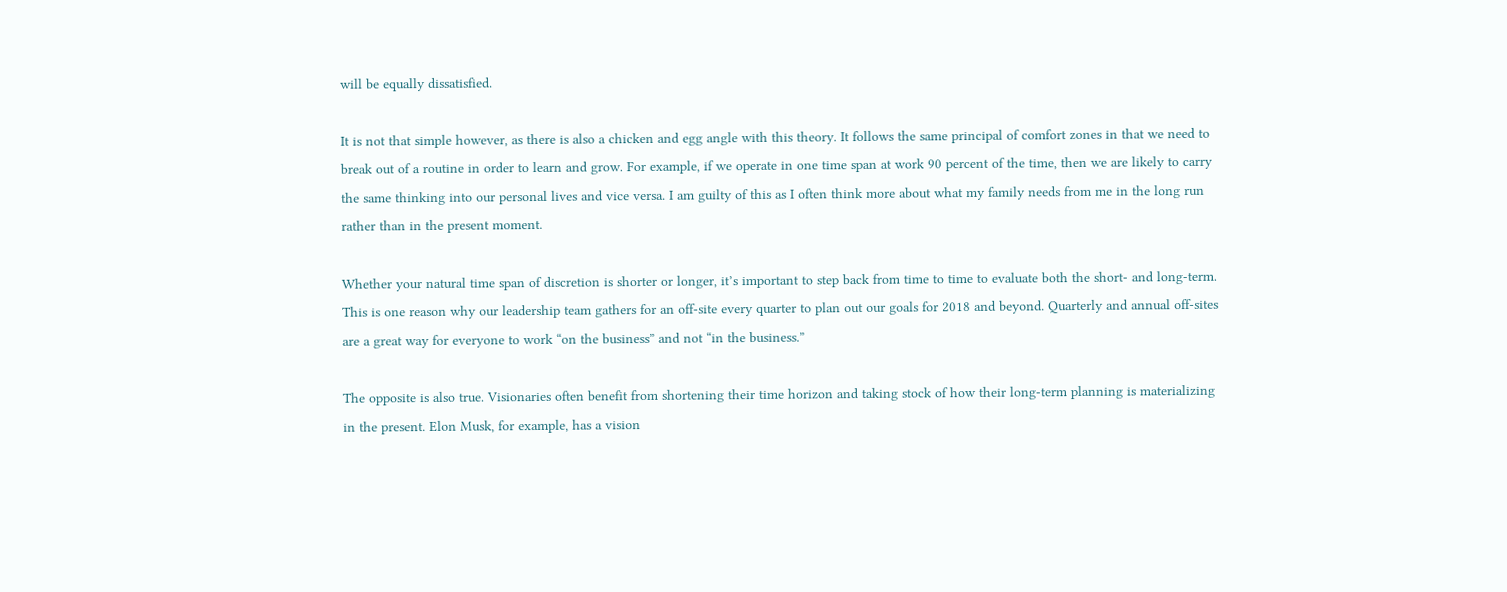will be equally dissatisfied.

It is not that simple however, as there is also a chicken and egg angle with this theory. It follows the same principal of comfort zones in that we need to break out of a routine in order to learn and grow. For example, if we operate in one time span at work 90 percent of the time, then we are likely to carry the same thinking into our personal lives and vice versa. I am guilty of this as I often think more about what my family needs from me in the long run rather than in the present moment.

Whether your natural time span of discretion is shorter or longer, it’s important to step back from time to time to evaluate both the short- and long-term. This is one reason why our leadership team gathers for an off-site every quarter to plan out our goals for 2018 and beyond. Quarterly and annual off-sites are a great way for everyone to work “on the business” and not “in the business.”

The opposite is also true. Visionaries often benefit from shortening their time horizon and taking stock of how their long-term planning is materializing in the present. Elon Musk, for example, has a vision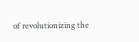of revolutionizing the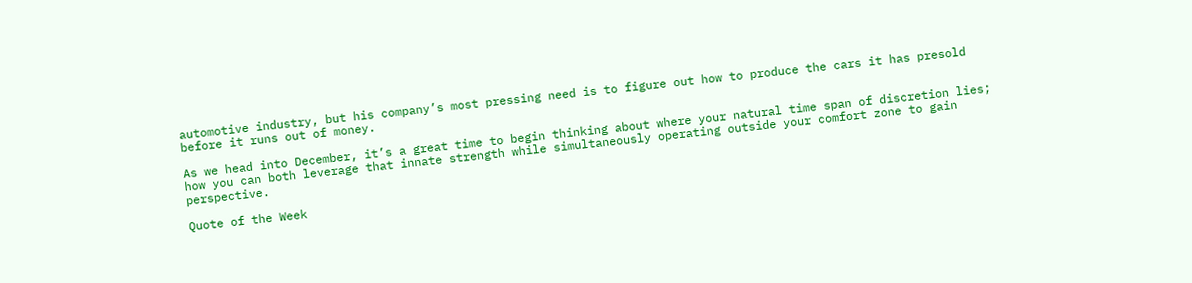automotive industry, but his company’s most pressing need is to figure out how to produce the cars it has presold before it runs out of money.

As we head into December, it’s a great time to begin thinking about where your natural time span of discretion lies; how you can both leverage that innate strength while simultaneously operating outside your comfort zone to gain perspective.

Quote of the Week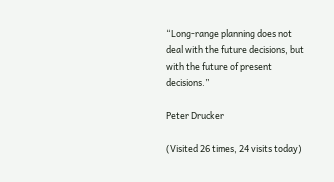“Long-range planning does not deal with the future decisions, but with the future of present decisions.”

Peter Drucker

(Visited 26 times, 24 visits today)